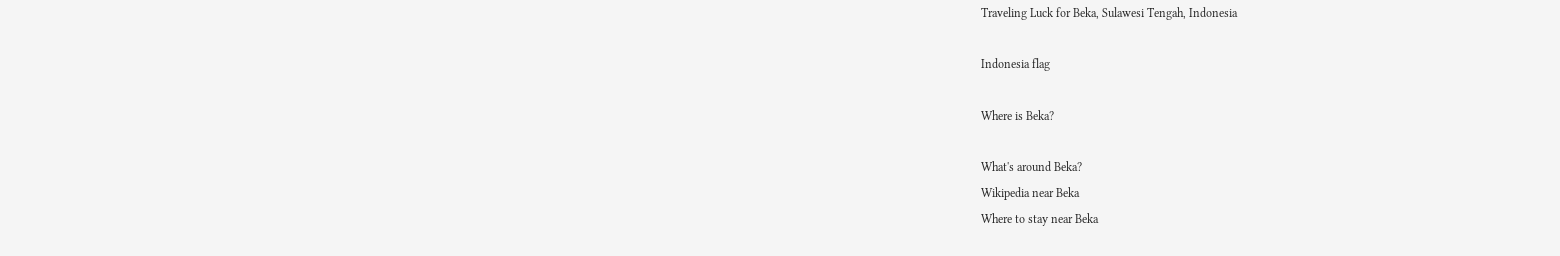Traveling Luck for Beka, Sulawesi Tengah, Indonesia

Indonesia flag

Where is Beka?

What's around Beka?
Wikipedia near Beka
Where to stay near Beka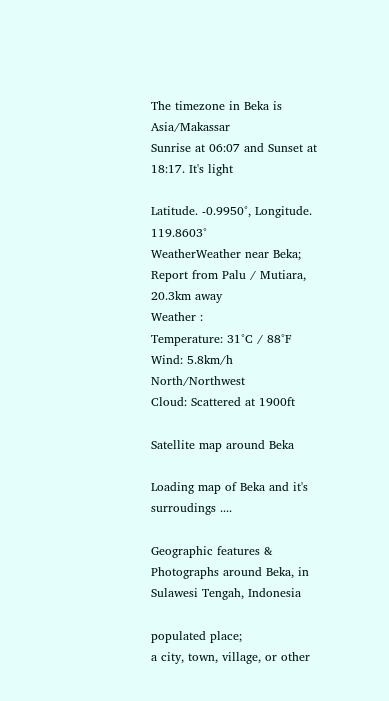The timezone in Beka is Asia/Makassar
Sunrise at 06:07 and Sunset at 18:17. It's light

Latitude. -0.9950°, Longitude. 119.8603°
WeatherWeather near Beka; Report from Palu / Mutiara, 20.3km away
Weather :
Temperature: 31°C / 88°F
Wind: 5.8km/h North/Northwest
Cloud: Scattered at 1900ft

Satellite map around Beka

Loading map of Beka and it's surroudings ....

Geographic features & Photographs around Beka, in Sulawesi Tengah, Indonesia

populated place;
a city, town, village, or other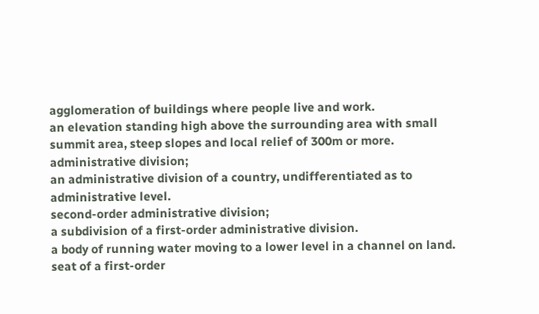agglomeration of buildings where people live and work.
an elevation standing high above the surrounding area with small summit area, steep slopes and local relief of 300m or more.
administrative division;
an administrative division of a country, undifferentiated as to administrative level.
second-order administrative division;
a subdivision of a first-order administrative division.
a body of running water moving to a lower level in a channel on land.
seat of a first-order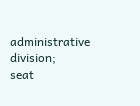administrative division;
seat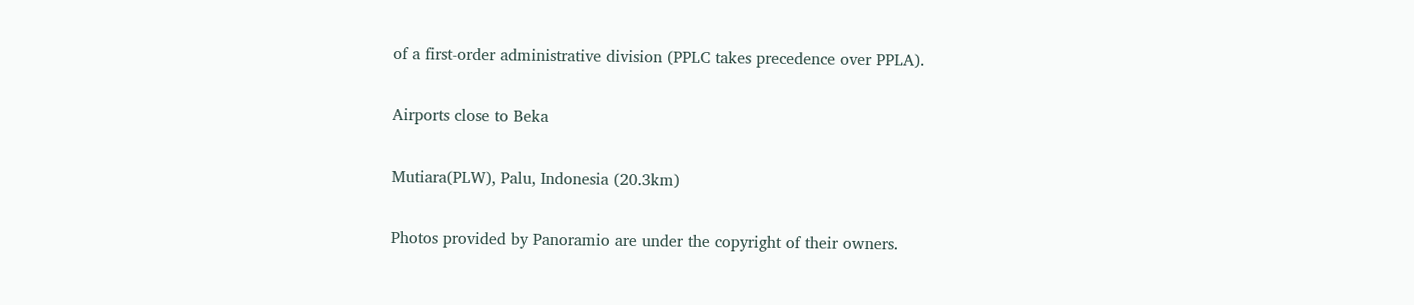of a first-order administrative division (PPLC takes precedence over PPLA).

Airports close to Beka

Mutiara(PLW), Palu, Indonesia (20.3km)

Photos provided by Panoramio are under the copyright of their owners.